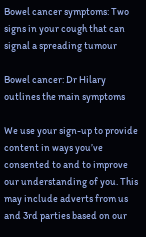Bowel cancer symptoms: Two signs in your cough that can signal a spreading tumour

Bowel cancer: Dr Hilary outlines the main symptoms

We use your sign-up to provide content in ways you’ve consented to and to improve our understanding of you. This may include adverts from us and 3rd parties based on our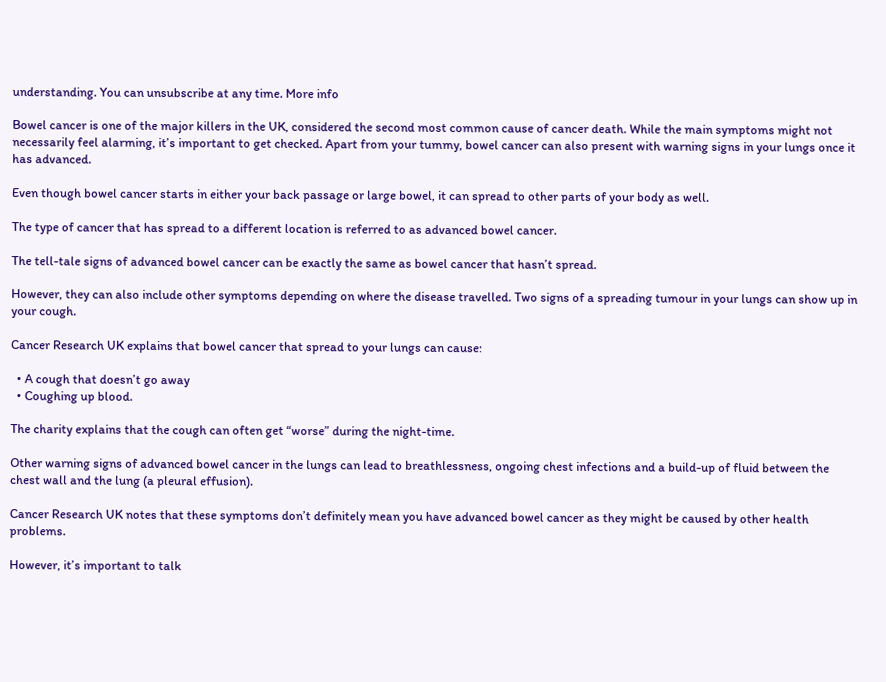understanding. You can unsubscribe at any time. More info

Bowel cancer is one of the major killers in the UK, considered the second most common cause of cancer death. While the main symptoms might not necessarily feel alarming, it’s important to get checked. Apart from your tummy, bowel cancer can also present with warning signs in your lungs once it has advanced.

Even though bowel cancer starts in either your back passage or large bowel, it can spread to other parts of your body as well.

The type of cancer that has spread to a different location is referred to as advanced bowel cancer.

The tell-tale signs of advanced bowel cancer can be exactly the same as bowel cancer that hasn’t spread.

However, they can also include other symptoms depending on where the disease travelled. Two signs of a spreading tumour in your lungs can show up in your cough.

Cancer Research UK explains that bowel cancer that spread to your lungs can cause:

  • A cough that doesn’t go away
  • Coughing up blood.

The charity explains that the cough can often get “worse” during the night-time.

Other warning signs of advanced bowel cancer in the lungs can lead to breathlessness, ongoing chest infections and a build-up of fluid between the chest wall and the lung (a pleural effusion).

Cancer Research UK notes that these symptoms don’t definitely mean you have advanced bowel cancer as they might be caused by other health problems.

However, it’s important to talk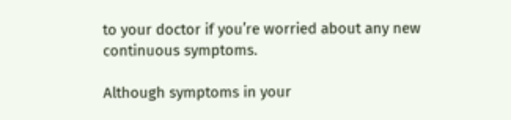to your doctor if you’re worried about any new continuous symptoms.

Although symptoms in your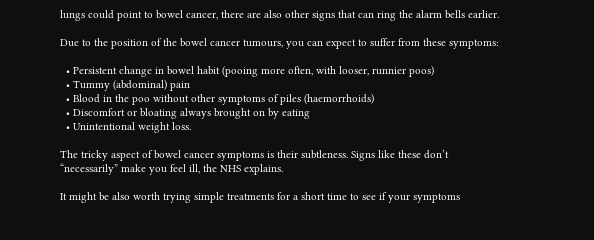lungs could point to bowel cancer, there are also other signs that can ring the alarm bells earlier.

Due to the position of the bowel cancer tumours, you can expect to suffer from these symptoms:

  • Persistent change in bowel habit (pooing more often, with looser, runnier poos)
  • Tummy (abdominal) pain
  • Blood in the poo without other symptoms of piles (haemorrhoids)
  • Discomfort or bloating always brought on by eating
  • Unintentional weight loss.

The tricky aspect of bowel cancer symptoms is their subtleness. Signs like these don’t “necessarily” make you feel ill, the NHS explains.

It might be also worth trying simple treatments for a short time to see if your symptoms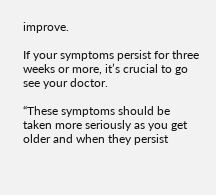improve.

If your symptoms persist for three weeks or more, it’s crucial to go see your doctor.

“These symptoms should be taken more seriously as you get older and when they persist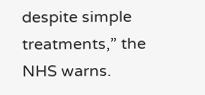despite simple treatments,” the NHS warns.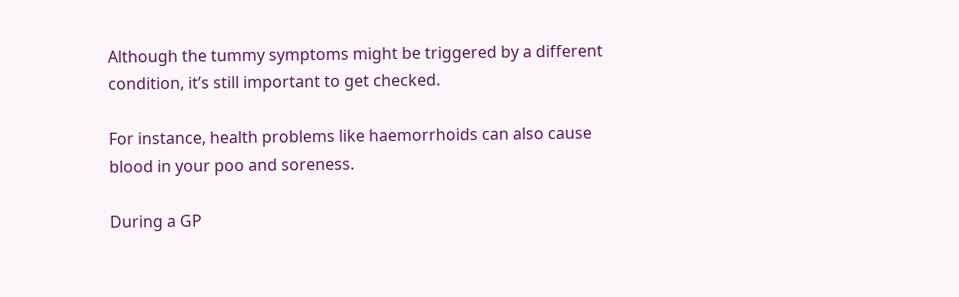Although the tummy symptoms might be triggered by a different condition, it’s still important to get checked.

For instance, health problems like haemorrhoids can also cause blood in your poo and soreness.

During a GP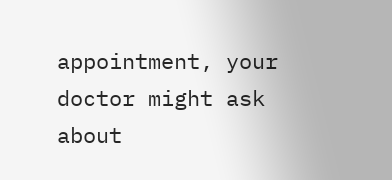appointment, your doctor might ask about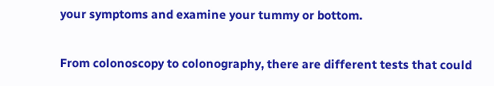your symptoms and examine your tummy or bottom.

From colonoscopy to colonography, there are different tests that could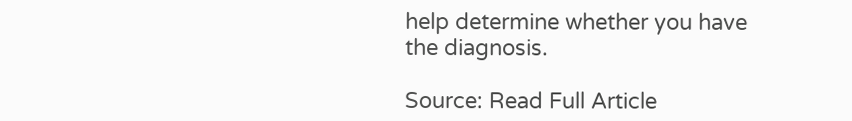help determine whether you have the diagnosis.

Source: Read Full Article